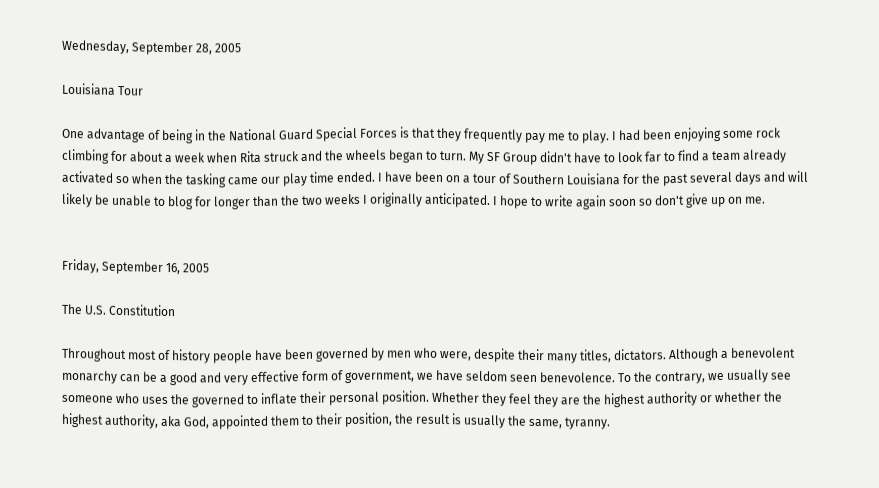Wednesday, September 28, 2005

Louisiana Tour

One advantage of being in the National Guard Special Forces is that they frequently pay me to play. I had been enjoying some rock climbing for about a week when Rita struck and the wheels began to turn. My SF Group didn't have to look far to find a team already activated so when the tasking came our play time ended. I have been on a tour of Southern Louisiana for the past several days and will likely be unable to blog for longer than the two weeks I originally anticipated. I hope to write again soon so don't give up on me.


Friday, September 16, 2005

The U.S. Constitution

Throughout most of history people have been governed by men who were, despite their many titles, dictators. Although a benevolent monarchy can be a good and very effective form of government, we have seldom seen benevolence. To the contrary, we usually see someone who uses the governed to inflate their personal position. Whether they feel they are the highest authority or whether the highest authority, aka God, appointed them to their position, the result is usually the same, tyranny.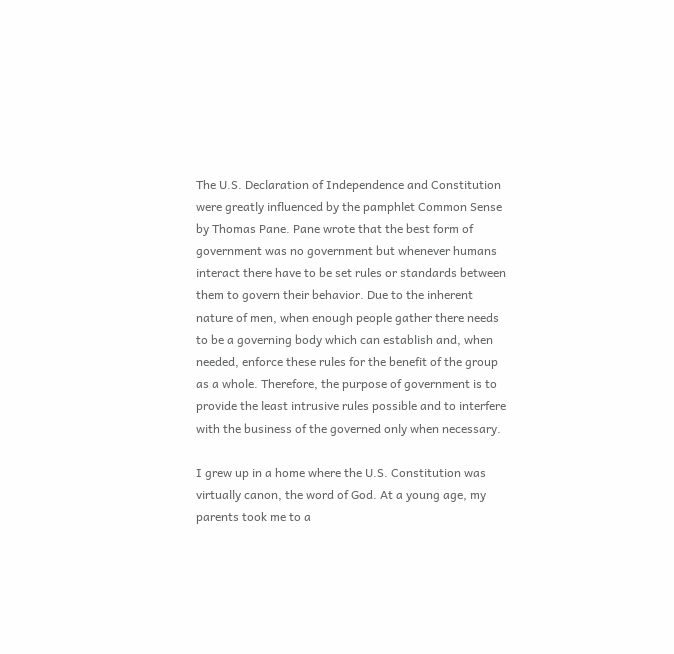The U.S. Declaration of Independence and Constitution were greatly influenced by the pamphlet Common Sense by Thomas Pane. Pane wrote that the best form of government was no government but whenever humans interact there have to be set rules or standards between them to govern their behavior. Due to the inherent nature of men, when enough people gather there needs to be a governing body which can establish and, when needed, enforce these rules for the benefit of the group as a whole. Therefore, the purpose of government is to provide the least intrusive rules possible and to interfere with the business of the governed only when necessary.

I grew up in a home where the U.S. Constitution was virtually canon, the word of God. At a young age, my parents took me to a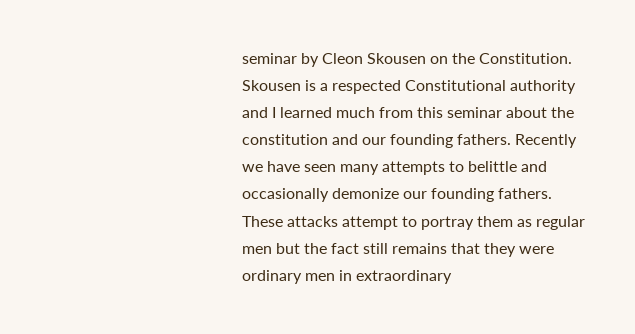seminar by Cleon Skousen on the Constitution. Skousen is a respected Constitutional authority and I learned much from this seminar about the constitution and our founding fathers. Recently we have seen many attempts to belittle and occasionally demonize our founding fathers. These attacks attempt to portray them as regular men but the fact still remains that they were ordinary men in extraordinary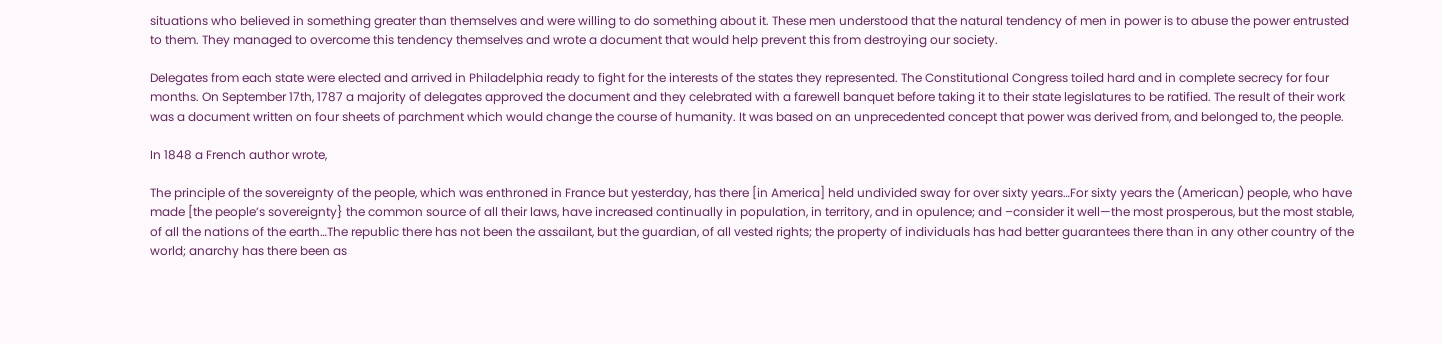situations who believed in something greater than themselves and were willing to do something about it. These men understood that the natural tendency of men in power is to abuse the power entrusted to them. They managed to overcome this tendency themselves and wrote a document that would help prevent this from destroying our society.

Delegates from each state were elected and arrived in Philadelphia ready to fight for the interests of the states they represented. The Constitutional Congress toiled hard and in complete secrecy for four months. On September 17th, 1787 a majority of delegates approved the document and they celebrated with a farewell banquet before taking it to their state legislatures to be ratified. The result of their work was a document written on four sheets of parchment which would change the course of humanity. It was based on an unprecedented concept that power was derived from, and belonged to, the people.

In 1848 a French author wrote,

The principle of the sovereignty of the people, which was enthroned in France but yesterday, has there [in America] held undivided sway for over sixty years…For sixty years the (American) people, who have made [the people’s sovereignty} the common source of all their laws, have increased continually in population, in territory, and in opulence; and –consider it well—the most prosperous, but the most stable, of all the nations of the earth…The republic there has not been the assailant, but the guardian, of all vested rights; the property of individuals has had better guarantees there than in any other country of the world; anarchy has there been as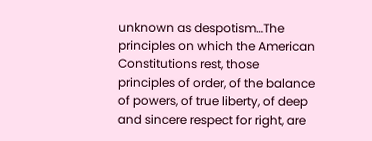unknown as despotism…The principles on which the American Constitutions rest, those principles of order, of the balance of powers, of true liberty, of deep and sincere respect for right, are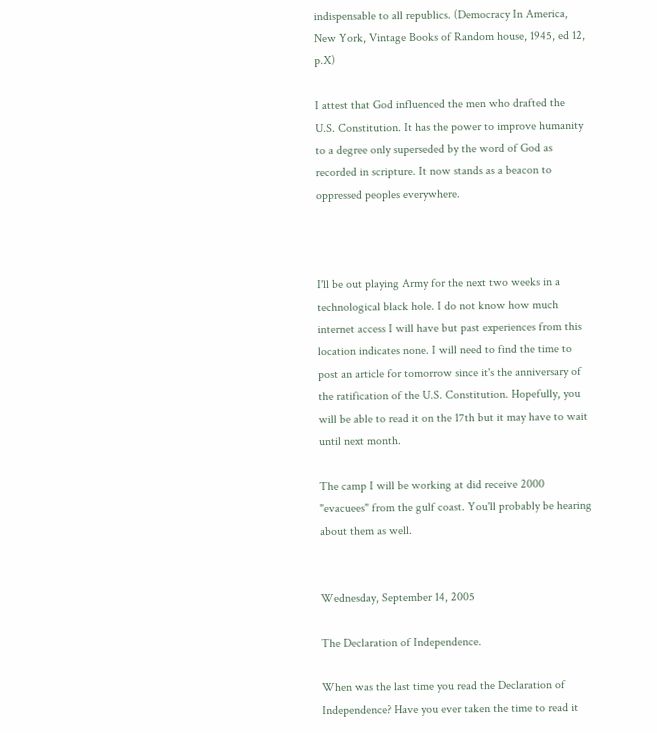indispensable to all republics. (Democracy In America, New York, Vintage Books of Random house, 1945, ed 12, p.X)

I attest that God influenced the men who drafted the U.S. Constitution. It has the power to improve humanity to a degree only superseded by the word of God as recorded in scripture. It now stands as a beacon to oppressed peoples everywhere.



I'll be out playing Army for the next two weeks in a technological black hole. I do not know how much internet access I will have but past experiences from this location indicates none. I will need to find the time to post an article for tomorrow since it's the anniversary of the ratification of the U.S. Constitution. Hopefully, you will be able to read it on the 17th but it may have to wait until next month.

The camp I will be working at did receive 2000 "evacuees" from the gulf coast. You'll probably be hearing about them as well.


Wednesday, September 14, 2005

The Declaration of Independence.

When was the last time you read the Declaration of Independence? Have you ever taken the time to read it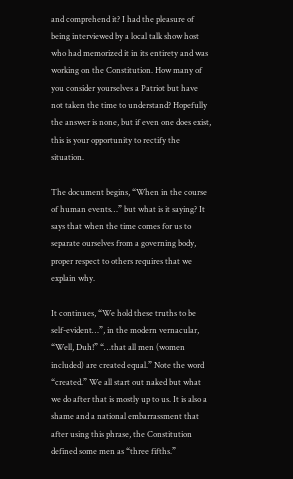and comprehend it? I had the pleasure of being interviewed by a local talk show host who had memorized it in its entirety and was working on the Constitution. How many of you consider yourselves a Patriot but have not taken the time to understand? Hopefully the answer is none, but if even one does exist, this is your opportunity to rectify the situation.

The document begins, “When in the course of human events…” but what is it saying? It says that when the time comes for us to separate ourselves from a governing body, proper respect to others requires that we explain why.

It continues, “We hold these truths to be self-evident…”, in the modern vernacular, “Well, Duh!” “…that all men (women included) are created equal.” Note the word “created.” We all start out naked but what we do after that is mostly up to us. It is also a shame and a national embarrassment that after using this phrase, the Constitution defined some men as “three fifths.”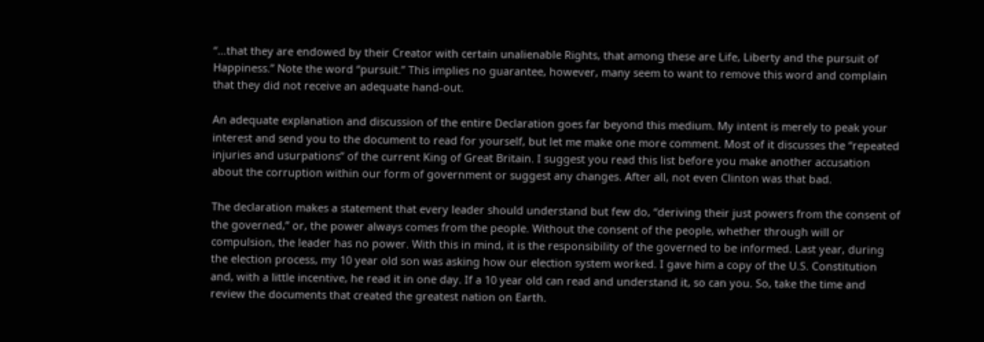“…that they are endowed by their Creator with certain unalienable Rights, that among these are Life, Liberty and the pursuit of Happiness.” Note the word “pursuit.” This implies no guarantee, however, many seem to want to remove this word and complain that they did not receive an adequate hand-out.

An adequate explanation and discussion of the entire Declaration goes far beyond this medium. My intent is merely to peak your interest and send you to the document to read for yourself, but let me make one more comment. Most of it discusses the “repeated injuries and usurpations” of the current King of Great Britain. I suggest you read this list before you make another accusation about the corruption within our form of government or suggest any changes. After all, not even Clinton was that bad.

The declaration makes a statement that every leader should understand but few do, “deriving their just powers from the consent of the governed,” or, the power always comes from the people. Without the consent of the people, whether through will or compulsion, the leader has no power. With this in mind, it is the responsibility of the governed to be informed. Last year, during the election process, my 10 year old son was asking how our election system worked. I gave him a copy of the U.S. Constitution and, with a little incentive, he read it in one day. If a 10 year old can read and understand it, so can you. So, take the time and review the documents that created the greatest nation on Earth.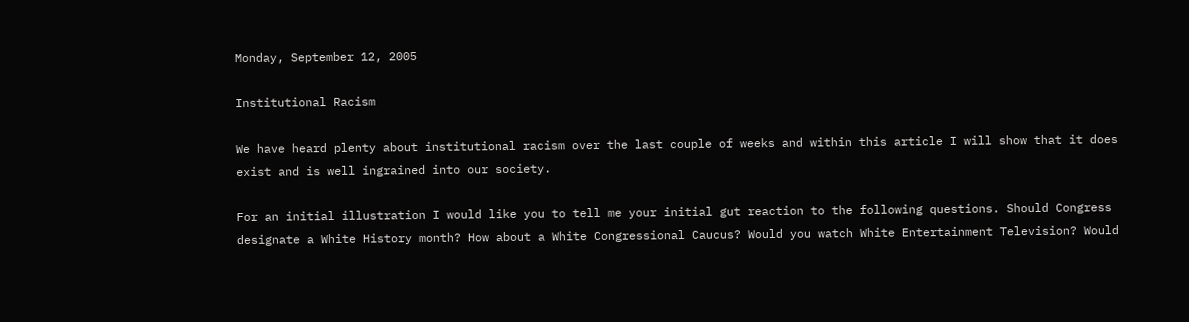Monday, September 12, 2005

Institutional Racism

We have heard plenty about institutional racism over the last couple of weeks and within this article I will show that it does exist and is well ingrained into our society.

For an initial illustration I would like you to tell me your initial gut reaction to the following questions. Should Congress designate a White History month? How about a White Congressional Caucus? Would you watch White Entertainment Television? Would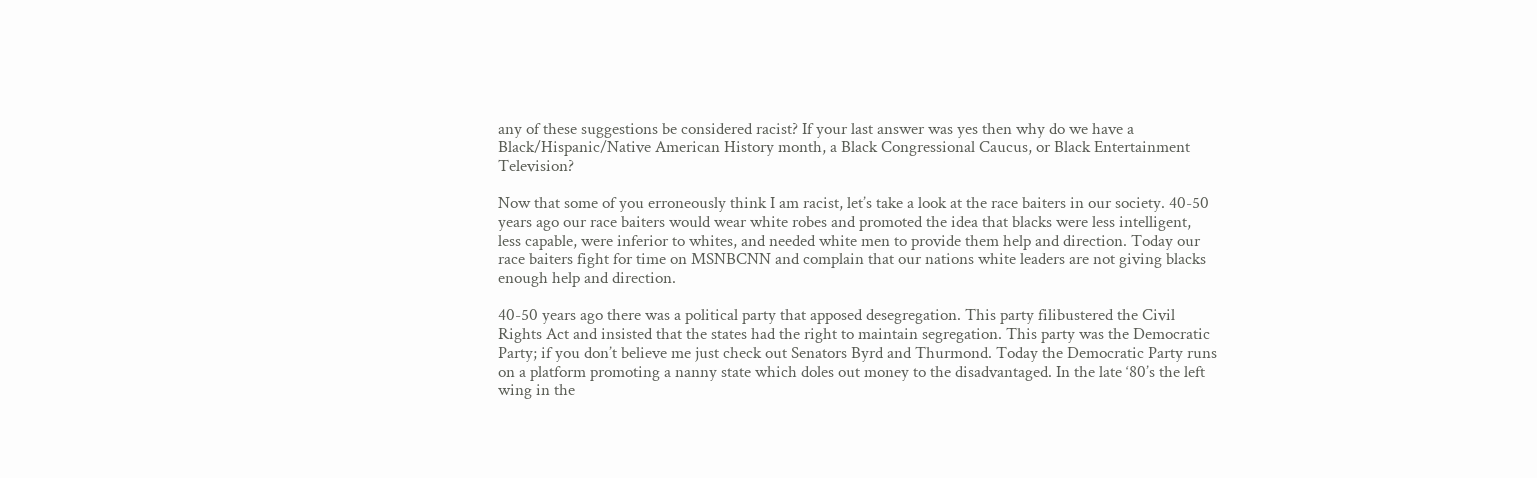any of these suggestions be considered racist? If your last answer was yes then why do we have a Black/Hispanic/Native American History month, a Black Congressional Caucus, or Black Entertainment Television?

Now that some of you erroneously think I am racist, let’s take a look at the race baiters in our society. 40-50 years ago our race baiters would wear white robes and promoted the idea that blacks were less intelligent, less capable, were inferior to whites, and needed white men to provide them help and direction. Today our race baiters fight for time on MSNBCNN and complain that our nations white leaders are not giving blacks enough help and direction.

40-50 years ago there was a political party that apposed desegregation. This party filibustered the Civil Rights Act and insisted that the states had the right to maintain segregation. This party was the Democratic Party; if you don’t believe me just check out Senators Byrd and Thurmond. Today the Democratic Party runs on a platform promoting a nanny state which doles out money to the disadvantaged. In the late ‘80’s the left wing in the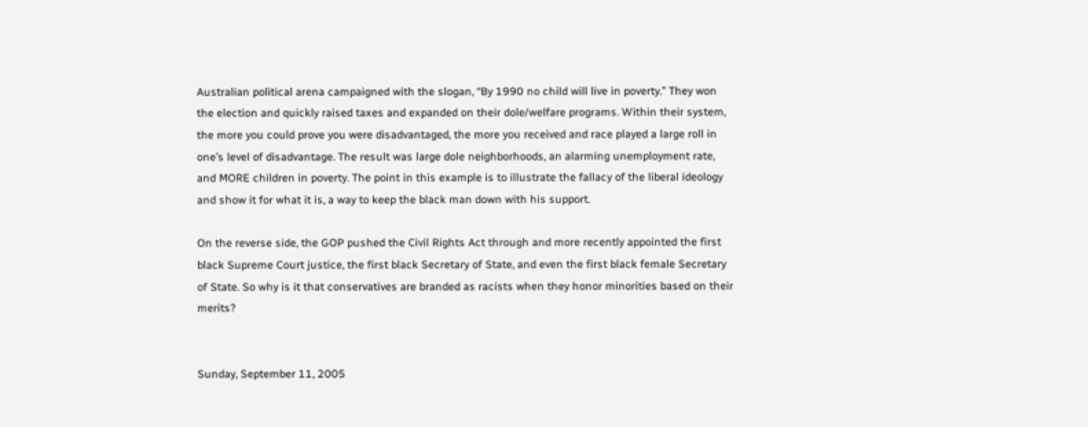Australian political arena campaigned with the slogan, “By 1990 no child will live in poverty.” They won the election and quickly raised taxes and expanded on their dole/welfare programs. Within their system, the more you could prove you were disadvantaged, the more you received and race played a large roll in one’s level of disadvantage. The result was large dole neighborhoods, an alarming unemployment rate, and MORE children in poverty. The point in this example is to illustrate the fallacy of the liberal ideology and show it for what it is, a way to keep the black man down with his support.

On the reverse side, the GOP pushed the Civil Rights Act through and more recently appointed the first black Supreme Court justice, the first black Secretary of State, and even the first black female Secretary of State. So why is it that conservatives are branded as racists when they honor minorities based on their merits?


Sunday, September 11, 2005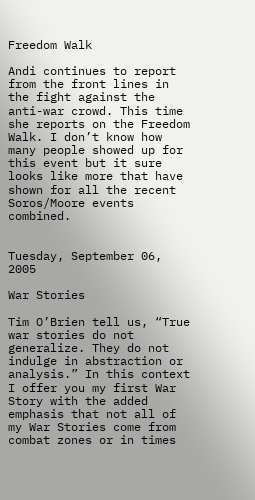Freedom Walk

Andi continues to report from the front lines in the fight against the anti-war crowd. This time she reports on the Freedom Walk. I don’t know how many people showed up for this event but it sure looks like more that have shown for all the recent Soros/Moore events combined.


Tuesday, September 06, 2005

War Stories

Tim O’Brien tell us, “True war stories do not generalize. They do not indulge in abstraction or analysis.” In this context I offer you my first War Story with the added emphasis that not all of my War Stories come from combat zones or in times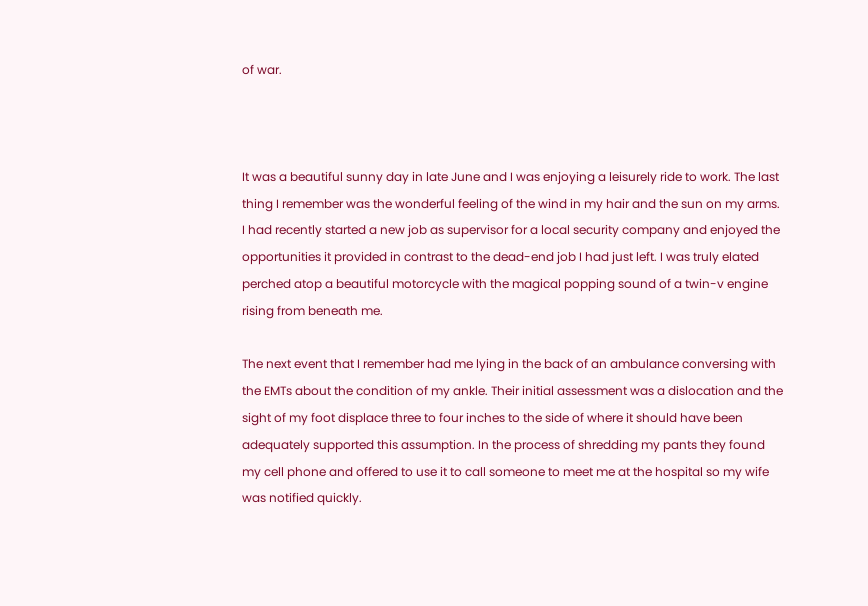of war.



It was a beautiful sunny day in late June and I was enjoying a leisurely ride to work. The last thing I remember was the wonderful feeling of the wind in my hair and the sun on my arms. I had recently started a new job as supervisor for a local security company and enjoyed the opportunities it provided in contrast to the dead-end job I had just left. I was truly elated perched atop a beautiful motorcycle with the magical popping sound of a twin-v engine rising from beneath me.

The next event that I remember had me lying in the back of an ambulance conversing with the EMTs about the condition of my ankle. Their initial assessment was a dislocation and the sight of my foot displace three to four inches to the side of where it should have been adequately supported this assumption. In the process of shredding my pants they found my cell phone and offered to use it to call someone to meet me at the hospital so my wife was notified quickly.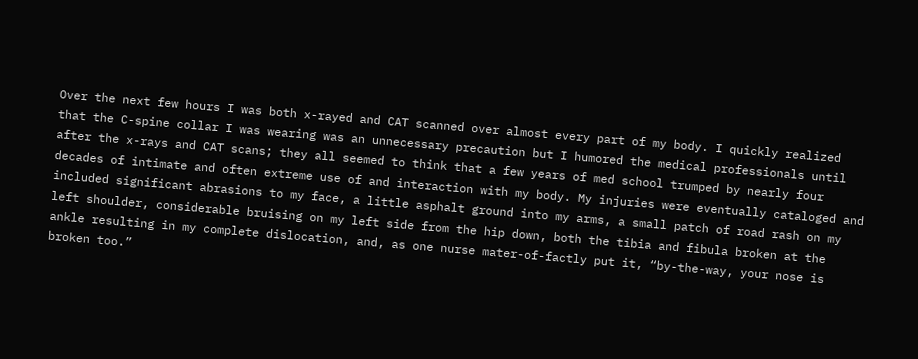Over the next few hours I was both x-rayed and CAT scanned over almost every part of my body. I quickly realized that the C-spine collar I was wearing was an unnecessary precaution but I humored the medical professionals until after the x-rays and CAT scans; they all seemed to think that a few years of med school trumped by nearly four decades of intimate and often extreme use of and interaction with my body. My injuries were eventually cataloged and included significant abrasions to my face, a little asphalt ground into my arms, a small patch of road rash on my left shoulder, considerable bruising on my left side from the hip down, both the tibia and fibula broken at the ankle resulting in my complete dislocation, and, as one nurse mater-of-factly put it, “by-the-way, your nose is broken too.”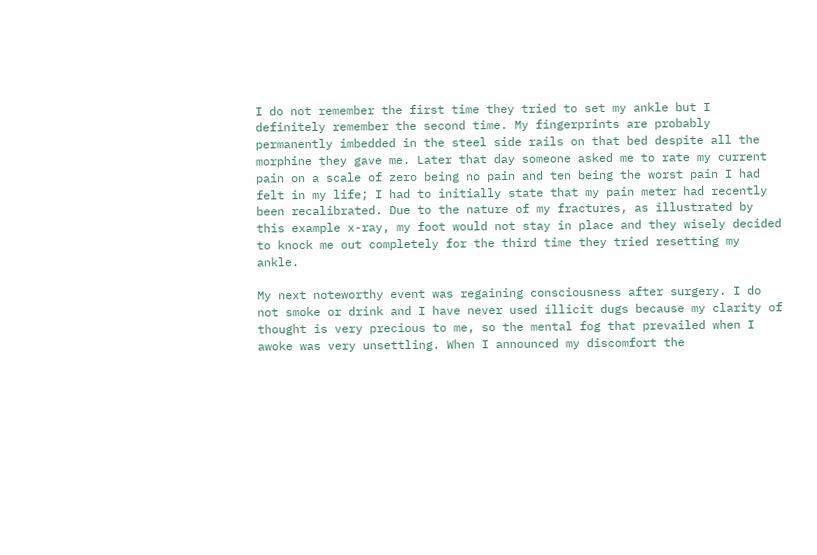I do not remember the first time they tried to set my ankle but I definitely remember the second time. My fingerprints are probably permanently imbedded in the steel side rails on that bed despite all the morphine they gave me. Later that day someone asked me to rate my current pain on a scale of zero being no pain and ten being the worst pain I had felt in my life; I had to initially state that my pain meter had recently been recalibrated. Due to the nature of my fractures, as illustrated by this example x-ray, my foot would not stay in place and they wisely decided to knock me out completely for the third time they tried resetting my ankle.

My next noteworthy event was regaining consciousness after surgery. I do not smoke or drink and I have never used illicit dugs because my clarity of thought is very precious to me, so the mental fog that prevailed when I awoke was very unsettling. When I announced my discomfort the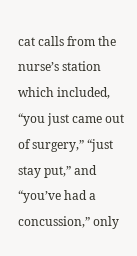cat calls from the nurse’s station which included, “you just came out of surgery,” “just stay put,” and “you’ve had a concussion,” only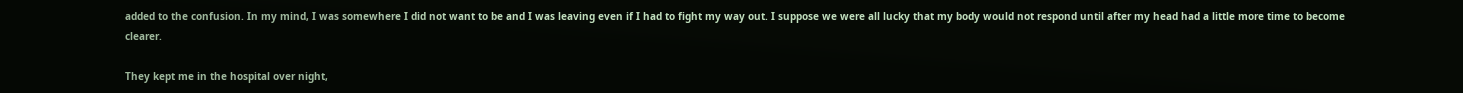added to the confusion. In my mind, I was somewhere I did not want to be and I was leaving even if I had to fight my way out. I suppose we were all lucky that my body would not respond until after my head had a little more time to become clearer.

They kept me in the hospital over night,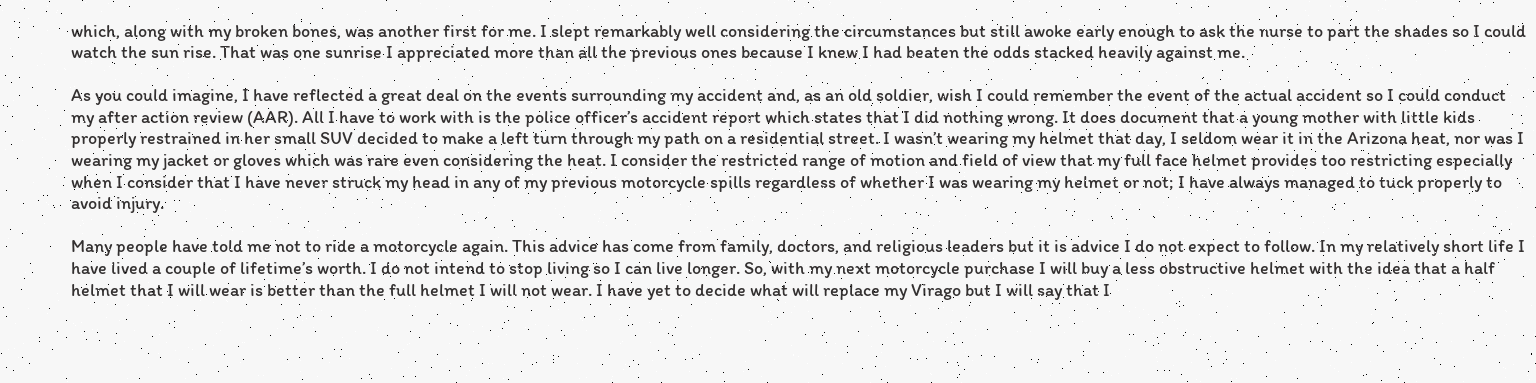which, along with my broken bones, was another first for me. I slept remarkably well considering the circumstances but still awoke early enough to ask the nurse to part the shades so I could watch the sun rise. That was one sunrise I appreciated more than all the previous ones because I knew I had beaten the odds stacked heavily against me.

As you could imagine, I have reflected a great deal on the events surrounding my accident and, as an old soldier, wish I could remember the event of the actual accident so I could conduct my after action review (AAR). All I have to work with is the police officer’s accident report which states that I did nothing wrong. It does document that a young mother with little kids properly restrained in her small SUV decided to make a left turn through my path on a residential street. I wasn’t wearing my helmet that day, I seldom wear it in the Arizona heat, nor was I wearing my jacket or gloves which was rare even considering the heat. I consider the restricted range of motion and field of view that my full face helmet provides too restricting especially when I consider that I have never struck my head in any of my previous motorcycle spills regardless of whether I was wearing my helmet or not; I have always managed to tuck properly to avoid injury.

Many people have told me not to ride a motorcycle again. This advice has come from family, doctors, and religious leaders but it is advice I do not expect to follow. In my relatively short life I have lived a couple of lifetime’s worth. I do not intend to stop living so I can live longer. So, with my next motorcycle purchase I will buy a less obstructive helmet with the idea that a half helmet that I will wear is better than the full helmet I will not wear. I have yet to decide what will replace my Virago but I will say that I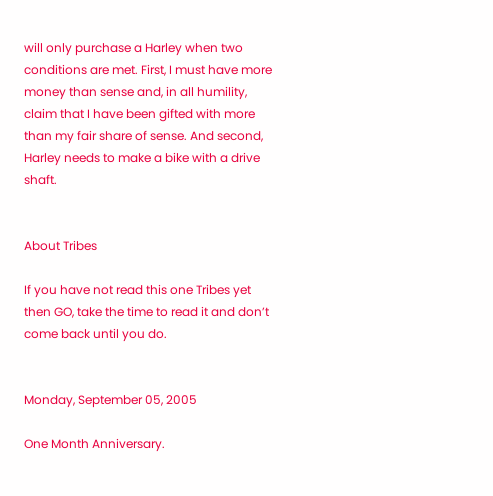will only purchase a Harley when two conditions are met. First, I must have more money than sense and, in all humility, claim that I have been gifted with more than my fair share of sense. And second, Harley needs to make a bike with a drive shaft.


About Tribes

If you have not read this one Tribes yet then GO, take the time to read it and don’t come back until you do.


Monday, September 05, 2005

One Month Anniversary.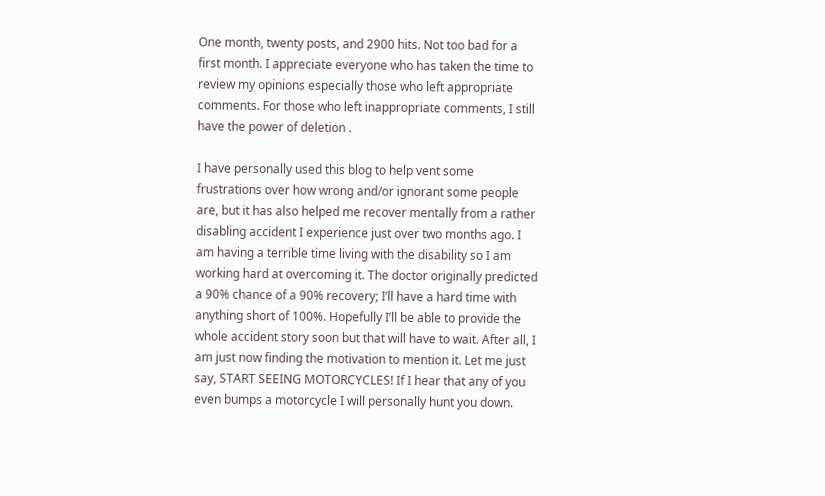One month, twenty posts, and 2900 hits. Not too bad for a first month. I appreciate everyone who has taken the time to review my opinions especially those who left appropriate comments. For those who left inappropriate comments, I still have the power of deletion .

I have personally used this blog to help vent some frustrations over how wrong and/or ignorant some people are, but it has also helped me recover mentally from a rather disabling accident I experience just over two months ago. I am having a terrible time living with the disability so I am working hard at overcoming it. The doctor originally predicted a 90% chance of a 90% recovery; I’ll have a hard time with anything short of 100%. Hopefully I’ll be able to provide the whole accident story soon but that will have to wait. After all, I am just now finding the motivation to mention it. Let me just say, START SEEING MOTORCYCLES! If I hear that any of you even bumps a motorcycle I will personally hunt you down.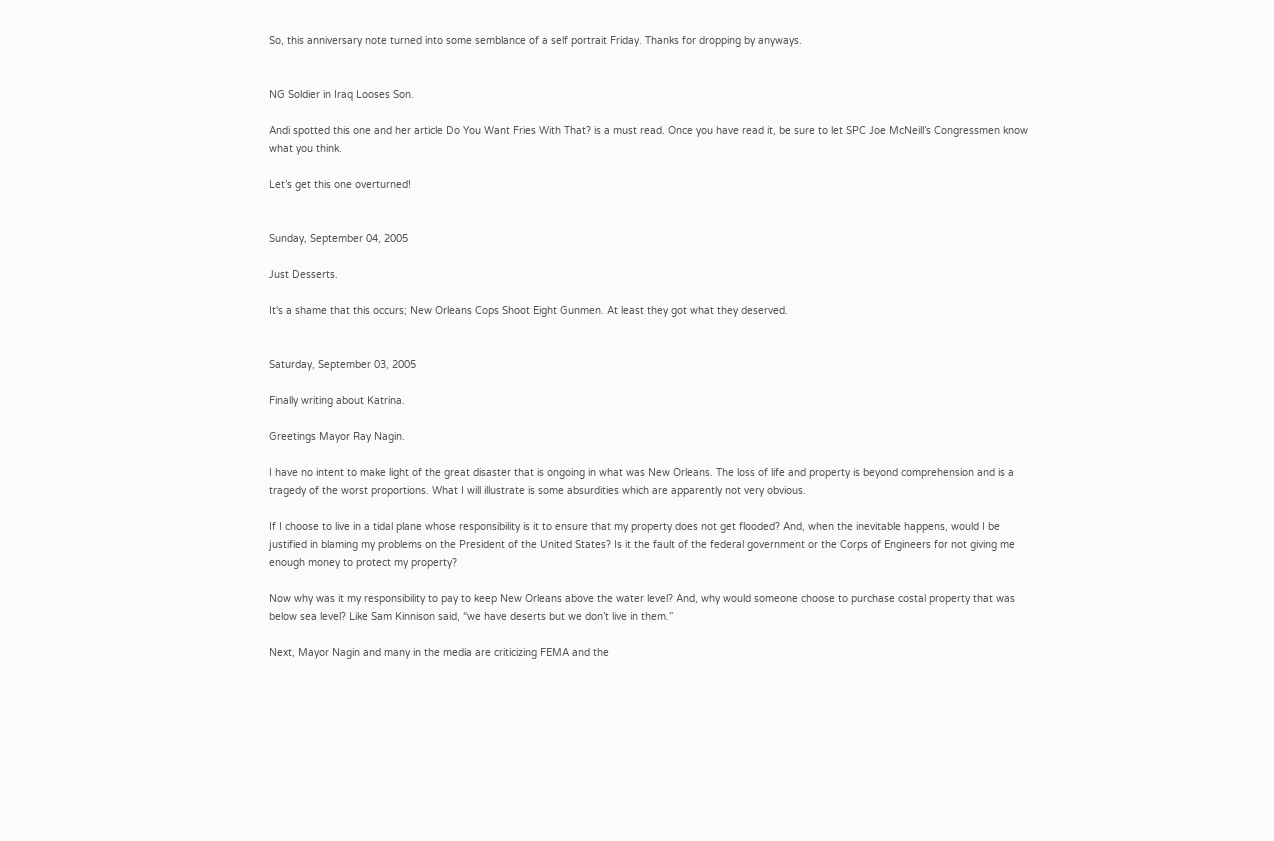So, this anniversary note turned into some semblance of a self portrait Friday. Thanks for dropping by anyways.


NG Soldier in Iraq Looses Son.

Andi spotted this one and her article Do You Want Fries With That? is a must read. Once you have read it, be sure to let SPC Joe McNeill’s Congressmen know what you think.

Let’s get this one overturned!


Sunday, September 04, 2005

Just Desserts.

It's a shame that this occurs; New Orleans Cops Shoot Eight Gunmen. At least they got what they deserved.


Saturday, September 03, 2005

Finally writing about Katrina.

Greetings Mayor Ray Nagin.

I have no intent to make light of the great disaster that is ongoing in what was New Orleans. The loss of life and property is beyond comprehension and is a tragedy of the worst proportions. What I will illustrate is some absurdities which are apparently not very obvious.

If I choose to live in a tidal plane whose responsibility is it to ensure that my property does not get flooded? And, when the inevitable happens, would I be justified in blaming my problems on the President of the United States? Is it the fault of the federal government or the Corps of Engineers for not giving me enough money to protect my property?

Now why was it my responsibility to pay to keep New Orleans above the water level? And, why would someone choose to purchase costal property that was below sea level? Like Sam Kinnison said, “we have deserts but we don’t live in them.”

Next, Mayor Nagin and many in the media are criticizing FEMA and the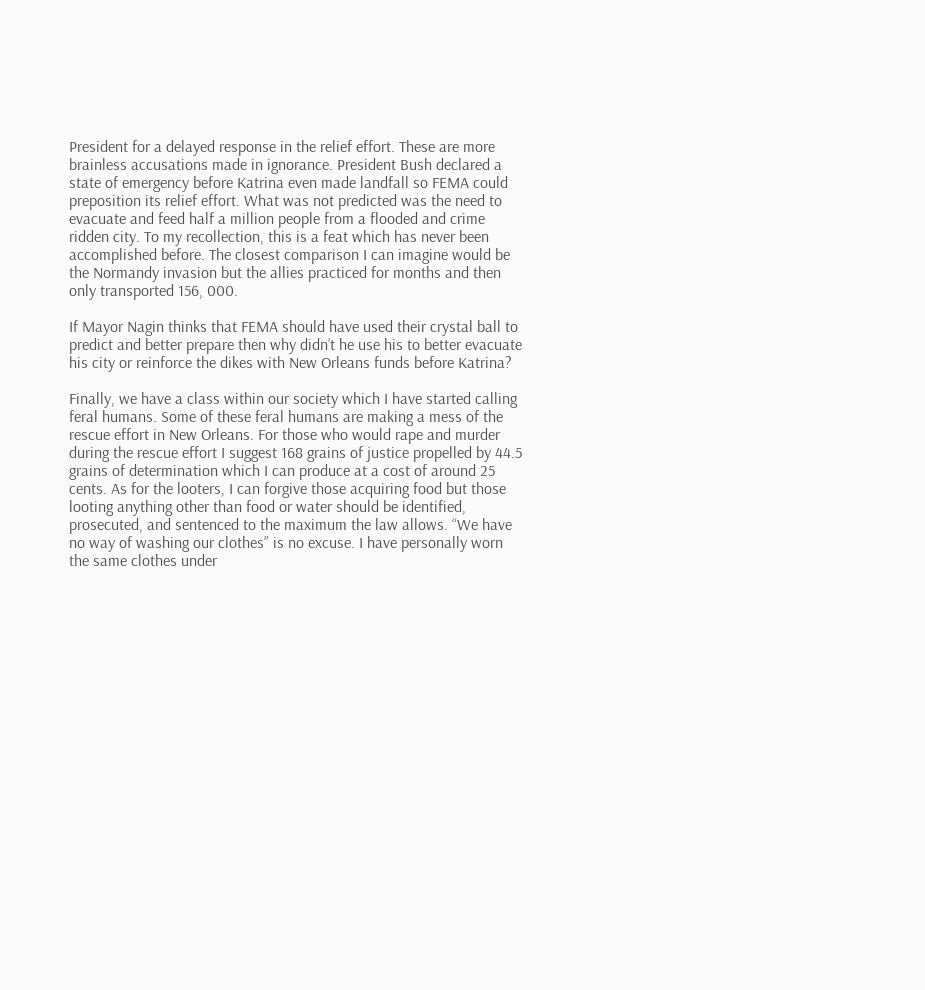President for a delayed response in the relief effort. These are more brainless accusations made in ignorance. President Bush declared a state of emergency before Katrina even made landfall so FEMA could preposition its relief effort. What was not predicted was the need to evacuate and feed half a million people from a flooded and crime ridden city. To my recollection, this is a feat which has never been accomplished before. The closest comparison I can imagine would be the Normandy invasion but the allies practiced for months and then only transported 156, 000.

If Mayor Nagin thinks that FEMA should have used their crystal ball to predict and better prepare then why didn’t he use his to better evacuate his city or reinforce the dikes with New Orleans funds before Katrina?

Finally, we have a class within our society which I have started calling feral humans. Some of these feral humans are making a mess of the rescue effort in New Orleans. For those who would rape and murder during the rescue effort I suggest 168 grains of justice propelled by 44.5 grains of determination which I can produce at a cost of around 25 cents. As for the looters, I can forgive those acquiring food but those looting anything other than food or water should be identified, prosecuted, and sentenced to the maximum the law allows. “We have no way of washing our clothes” is no excuse. I have personally worn the same clothes under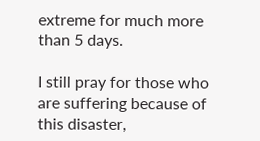extreme for much more than 5 days.

I still pray for those who are suffering because of this disaster,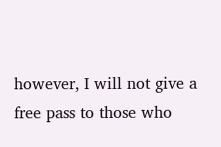however, I will not give a free pass to those who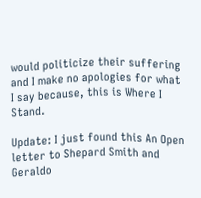would politicize their suffering and I make no apologies for what I say because, this is Where I Stand.

Update: I just found this An Open letter to Shepard Smith and Geraldo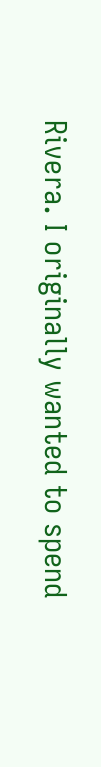Rivera. I originally wanted to spend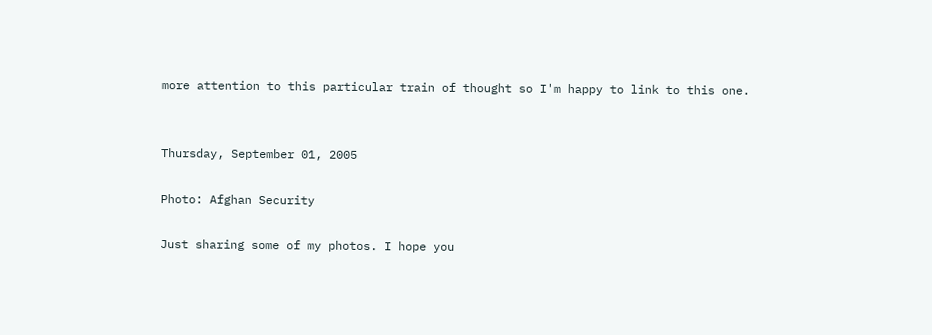more attention to this particular train of thought so I'm happy to link to this one.


Thursday, September 01, 2005

Photo: Afghan Security

Just sharing some of my photos. I hope you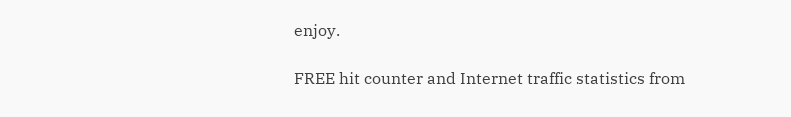enjoy.

FREE hit counter and Internet traffic statistics from